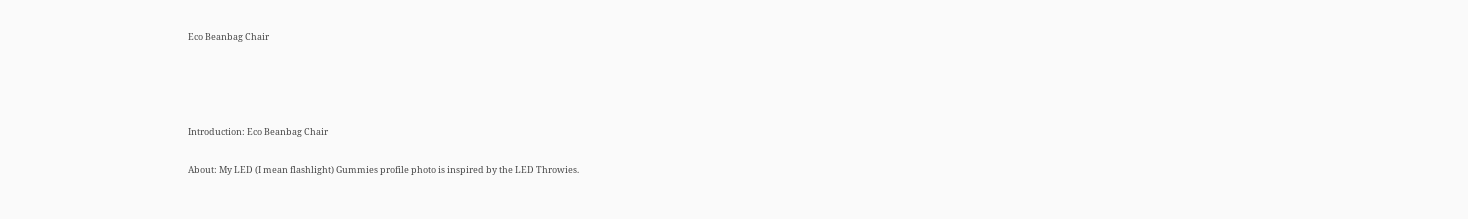Eco Beanbag Chair




Introduction: Eco Beanbag Chair

About: My LED (I mean flashlight) Gummies profile photo is inspired by the LED Throwies.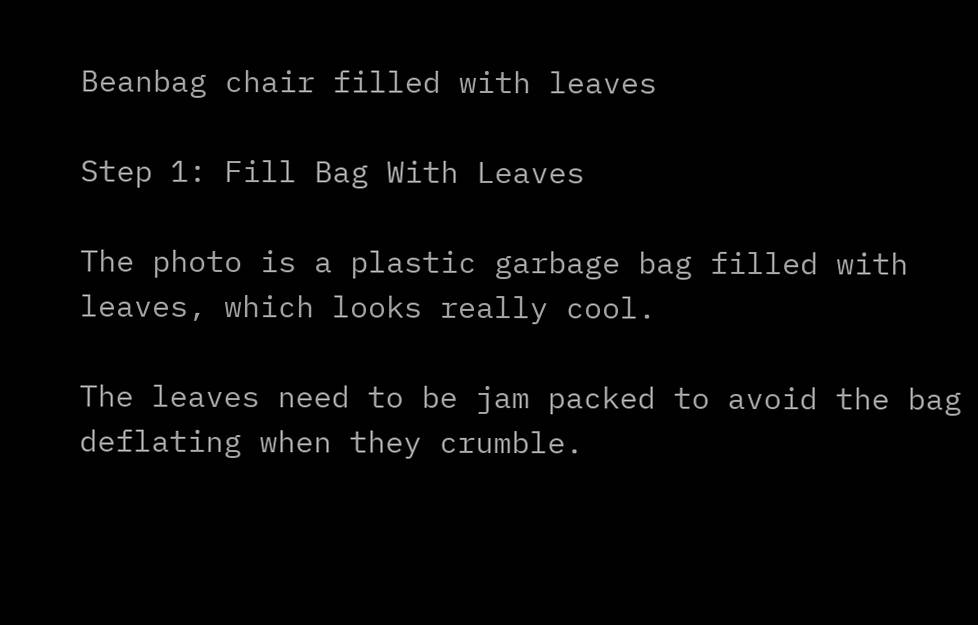Beanbag chair filled with leaves

Step 1: Fill Bag With Leaves

The photo is a plastic garbage bag filled with leaves, which looks really cool.

The leaves need to be jam packed to avoid the bag deflating when they crumble.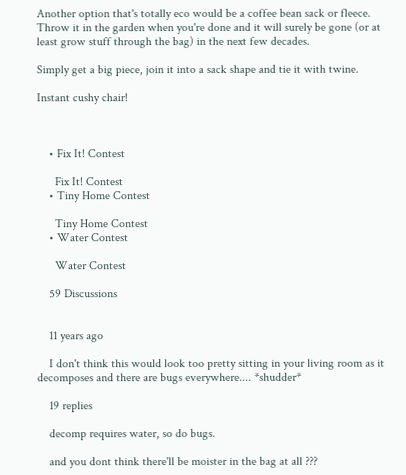Another option that's totally eco would be a coffee bean sack or fleece. Throw it in the garden when you're done and it will surely be gone (or at least grow stuff through the bag) in the next few decades.

Simply get a big piece, join it into a sack shape and tie it with twine.

Instant cushy chair!



    • Fix It! Contest

      Fix It! Contest
    • Tiny Home Contest

      Tiny Home Contest
    • Water Contest

      Water Contest

    59 Discussions


    11 years ago

    I don't think this would look too pretty sitting in your living room as it decomposes and there are bugs everywhere.... *shudder*

    19 replies

    decomp requires water, so do bugs.

    and you dont think there'll be moister in the bag at all ???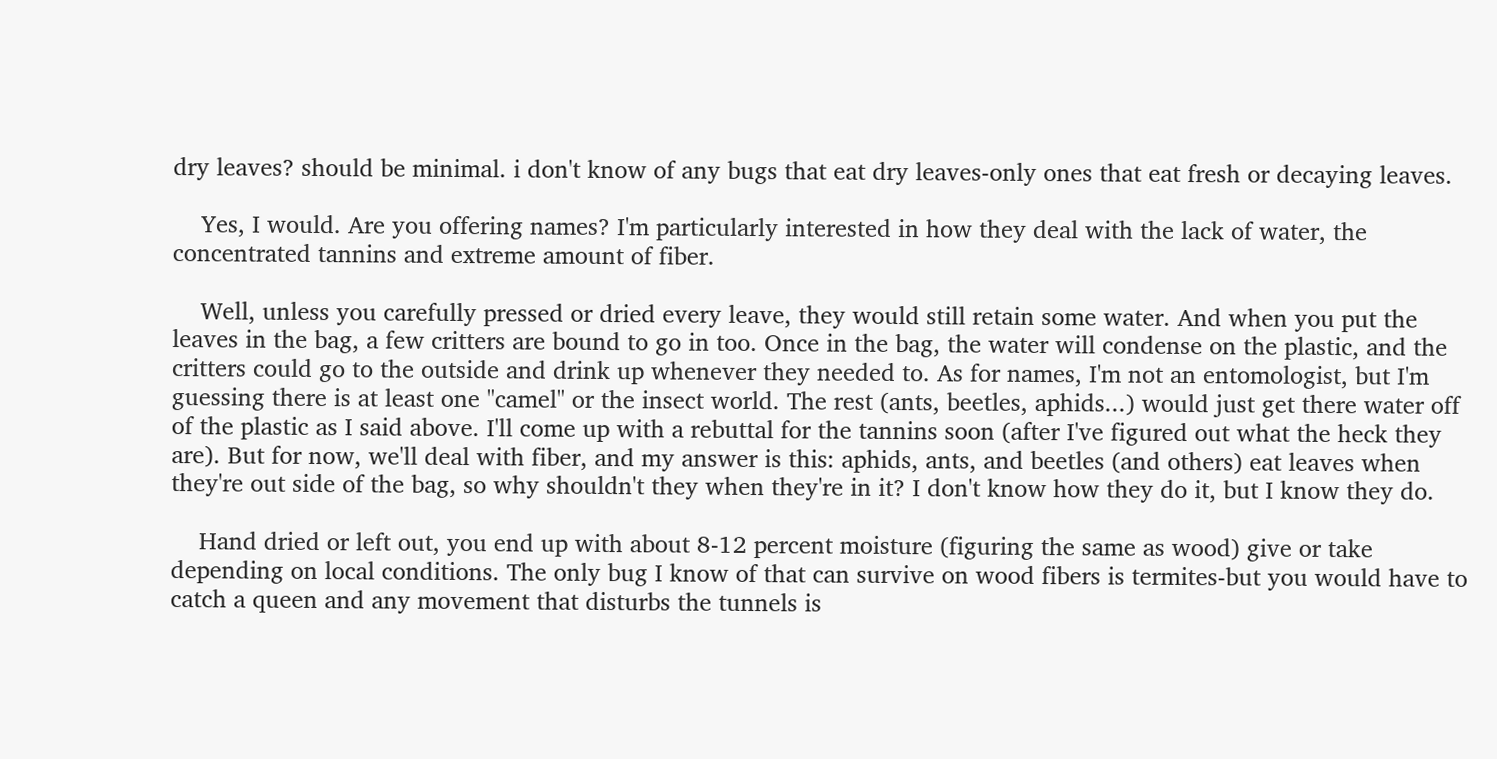dry leaves? should be minimal. i don't know of any bugs that eat dry leaves-only ones that eat fresh or decaying leaves.

    Yes, I would. Are you offering names? I'm particularly interested in how they deal with the lack of water, the concentrated tannins and extreme amount of fiber.

    Well, unless you carefully pressed or dried every leave, they would still retain some water. And when you put the leaves in the bag, a few critters are bound to go in too. Once in the bag, the water will condense on the plastic, and the critters could go to the outside and drink up whenever they needed to. As for names, I'm not an entomologist, but I'm guessing there is at least one "camel" or the insect world. The rest (ants, beetles, aphids...) would just get there water off of the plastic as I said above. I'll come up with a rebuttal for the tannins soon (after I've figured out what the heck they are). But for now, we'll deal with fiber, and my answer is this: aphids, ants, and beetles (and others) eat leaves when they're out side of the bag, so why shouldn't they when they're in it? I don't know how they do it, but I know they do.

    Hand dried or left out, you end up with about 8-12 percent moisture (figuring the same as wood) give or take depending on local conditions. The only bug I know of that can survive on wood fibers is termites-but you would have to catch a queen and any movement that disturbs the tunnels is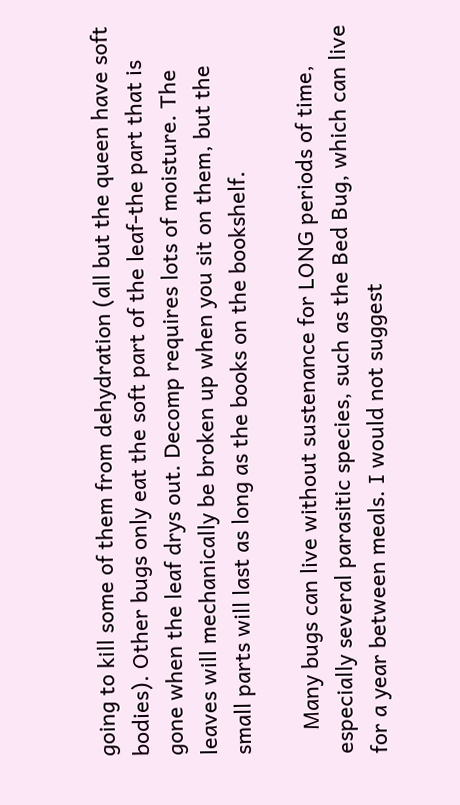going to kill some of them from dehydration (all but the queen have soft bodies). Other bugs only eat the soft part of the leaf-the part that is gone when the leaf drys out. Decomp requires lots of moisture. The leaves will mechanically be broken up when you sit on them, but the small parts will last as long as the books on the bookshelf.

    Many bugs can live without sustenance for LONG periods of time, especially several parasitic species, such as the Bed Bug, which can live for a year between meals. I would not suggest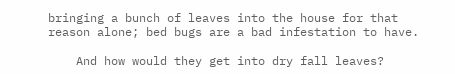bringing a bunch of leaves into the house for that reason alone; bed bugs are a bad infestation to have.

    And how would they get into dry fall leaves?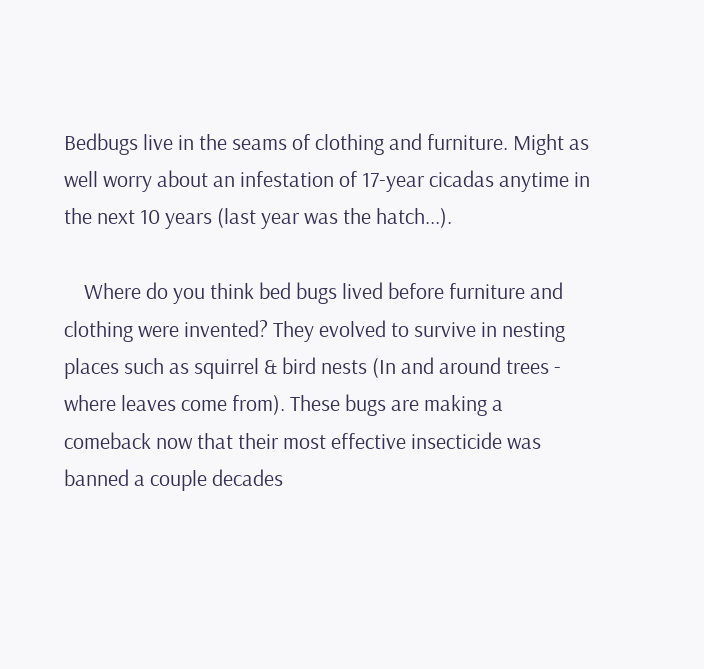Bedbugs live in the seams of clothing and furniture. Might as well worry about an infestation of 17-year cicadas anytime in the next 10 years (last year was the hatch...).

    Where do you think bed bugs lived before furniture and clothing were invented? They evolved to survive in nesting places such as squirrel & bird nests (In and around trees - where leaves come from). These bugs are making a comeback now that their most effective insecticide was banned a couple decades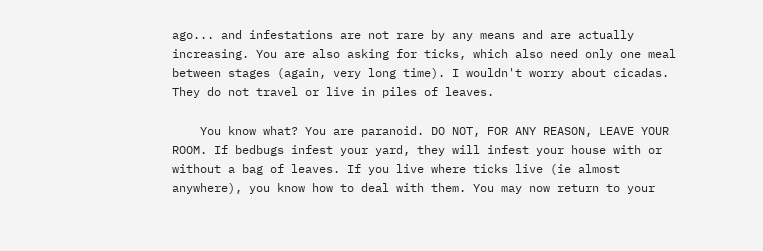ago... and infestations are not rare by any means and are actually increasing. You are also asking for ticks, which also need only one meal between stages (again, very long time). I wouldn't worry about cicadas. They do not travel or live in piles of leaves.

    You know what? You are paranoid. DO NOT, FOR ANY REASON, LEAVE YOUR ROOM. If bedbugs infest your yard, they will infest your house with or without a bag of leaves. If you live where ticks live (ie almost anywhere), you know how to deal with them. You may now return to your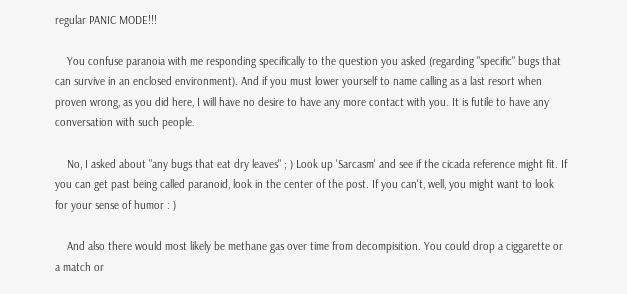regular PANIC MODE!!!

    You confuse paranoia with me responding specifically to the question you asked (regarding "specific" bugs that can survive in an enclosed environment). And if you must lower yourself to name calling as a last resort when proven wrong, as you did here, I will have no desire to have any more contact with you. It is futile to have any conversation with such people.

    No, I asked about "any bugs that eat dry leaves" ; ) Look up 'Sarcasm' and see if the cicada reference might fit. If you can get past being called paranoid, look in the center of the post. If you can't, well, you might want to look for your sense of humor : )

    And also there would most likely be methane gas over time from decompisition. You could drop a ciggarette or a match or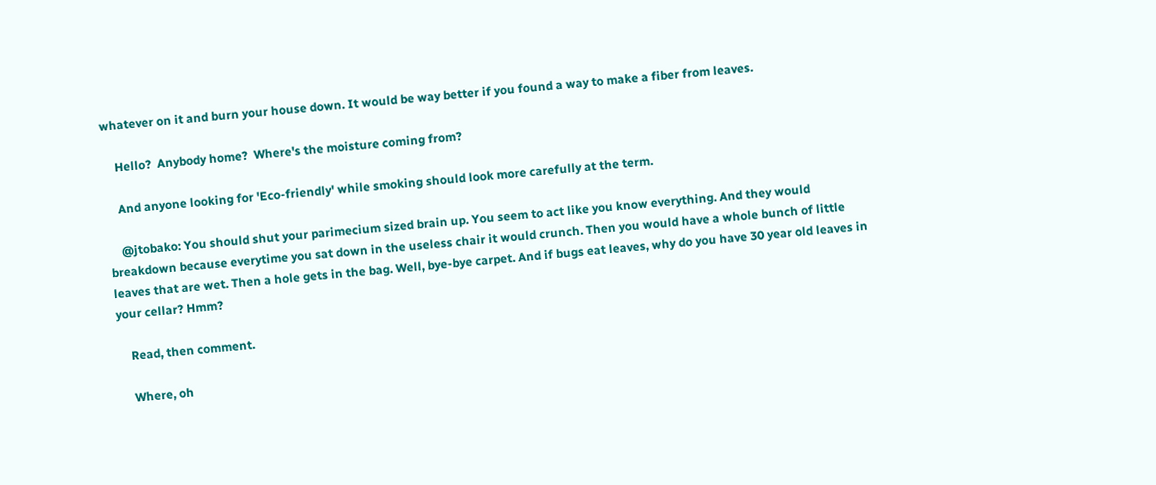whatever on it and burn your house down. It would be way better if you found a way to make a fiber from leaves.

    Hello?  Anybody home?  Where's the moisture coming from?

    And anyone looking for 'Eco-friendly' while smoking should look more carefully at the term.

    @jtobako: You should shut your parimecium sized brain up. You seem to act like you know everything. And they would breakdown because everytime you sat down in the useless chair it would crunch. Then you would have a whole bunch of little leaves that are wet. Then a hole gets in the bag. Well, bye-bye carpet. And if bugs eat leaves, why do you have 30 year old leaves in your cellar? Hmm?

    Read, then comment.

    Where, oh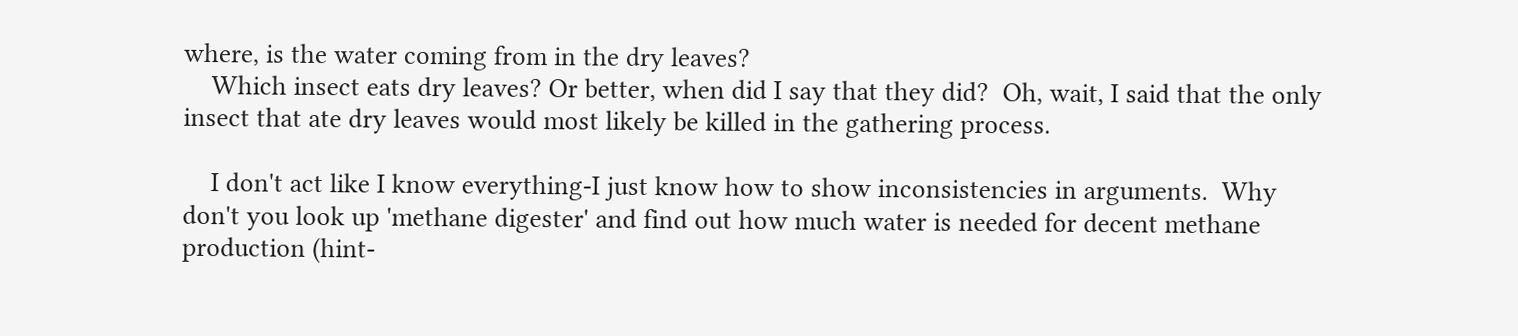where, is the water coming from in the dry leaves?
    Which insect eats dry leaves? Or better, when did I say that they did?  Oh, wait, I said that the only insect that ate dry leaves would most likely be killed in the gathering process.

    I don't act like I know everything-I just know how to show inconsistencies in arguments.  Why don't you look up 'methane digester' and find out how much water is needed for decent methane production (hint-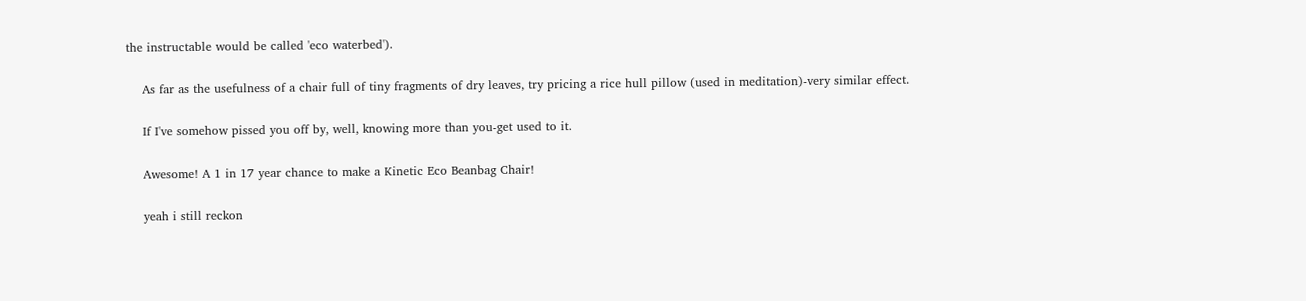the instructable would be called 'eco waterbed').

    As far as the usefulness of a chair full of tiny fragments of dry leaves, try pricing a rice hull pillow (used in meditation)-very similar effect.

    If I've somehow pissed you off by, well, knowing more than you-get used to it.

    Awesome! A 1 in 17 year chance to make a Kinetic Eco Beanbag Chair!

    yeah i still reckon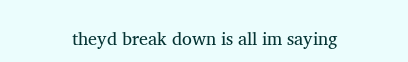theyd break down is all im saying